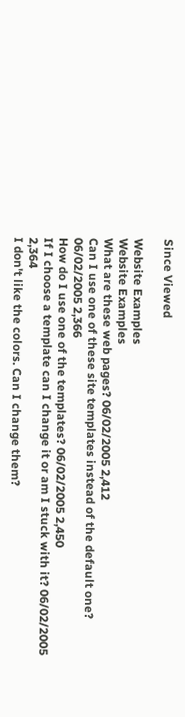Since Viewed

Website Examples
Website Examples
What are these web pages? 06/02/2005 2,412
Can I use one of these site templates instead of the default one? 06/02/2005 2,366
How do I use one of the templates? 06/02/2005 2,450
If I choose a template can I change it or am I stuck with it? 06/02/2005 2,364
I don't like the colors. Can I change them?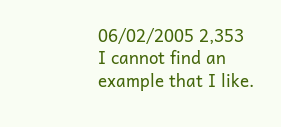06/02/2005 2,353
I cannot find an example that I like.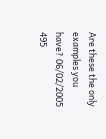Are these the only examples you have? 06/02/2005 495